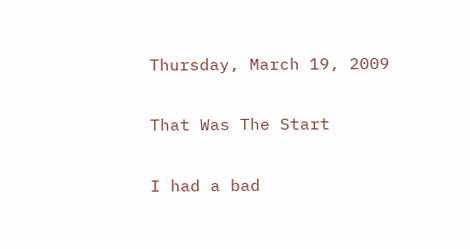Thursday, March 19, 2009

That Was The Start

I had a bad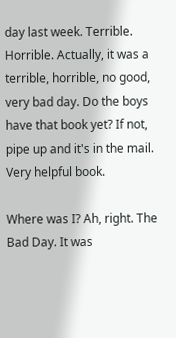day last week. Terrible. Horrible. Actually, it was a terrible, horrible, no good, very bad day. Do the boys have that book yet? If not, pipe up and it's in the mail. Very helpful book.

Where was I? Ah, right. The Bad Day. It was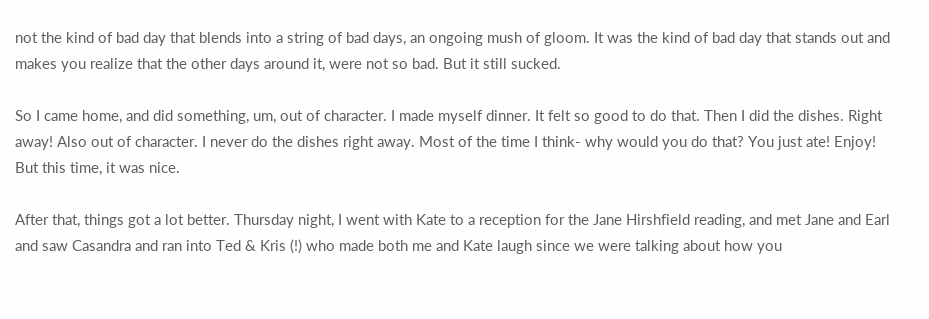not the kind of bad day that blends into a string of bad days, an ongoing mush of gloom. It was the kind of bad day that stands out and makes you realize that the other days around it, were not so bad. But it still sucked.

So I came home, and did something, um, out of character. I made myself dinner. It felt so good to do that. Then I did the dishes. Right away! Also out of character. I never do the dishes right away. Most of the time I think- why would you do that? You just ate! Enjoy! But this time, it was nice.

After that, things got a lot better. Thursday night, I went with Kate to a reception for the Jane Hirshfield reading, and met Jane and Earl and saw Casandra and ran into Ted & Kris (!) who made both me and Kate laugh since we were talking about how you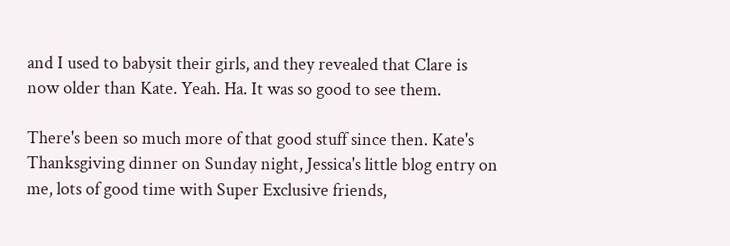and I used to babysit their girls, and they revealed that Clare is now older than Kate. Yeah. Ha. It was so good to see them.

There's been so much more of that good stuff since then. Kate's Thanksgiving dinner on Sunday night, Jessica's little blog entry on me, lots of good time with Super Exclusive friends,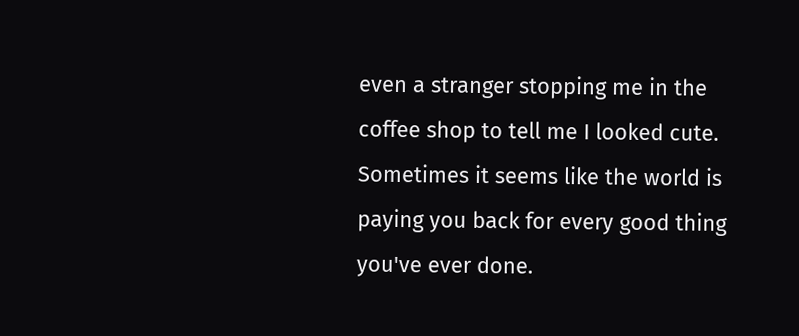even a stranger stopping me in the coffee shop to tell me I looked cute. Sometimes it seems like the world is paying you back for every good thing you've ever done.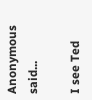Anonymous said...

I see Ted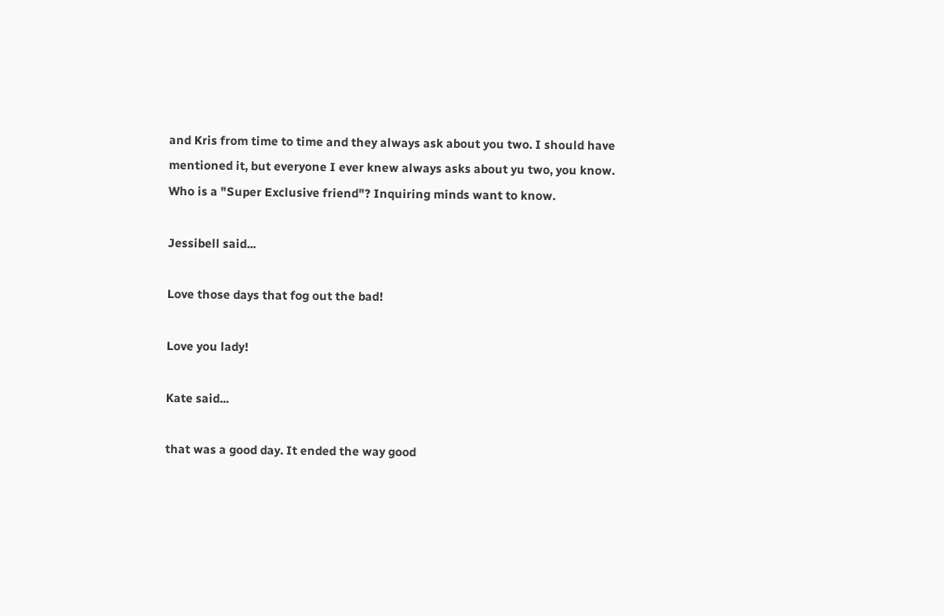and Kris from time to time and they always ask about you two. I should have mentioned it, but everyone I ever knew always asks about yu two, you know.
Who is a "Super Exclusive friend"? Inquiring minds want to know.

Jessibell said...

Love those days that fog out the bad!

Love you lady!

Kate said...

that was a good day. It ended the way good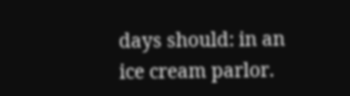days should: in an ice cream parlor.